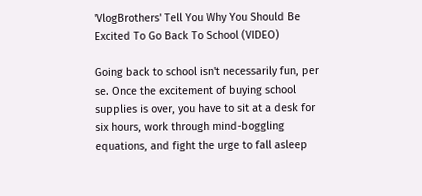'VlogBrothers' Tell You Why You Should Be Excited To Go Back To School (VIDEO)

Going back to school isn't necessarily fun, per se. Once the excitement of buying school supplies is over, you have to sit at a desk for six hours, work through mind-boggling equations, and fight the urge to fall asleep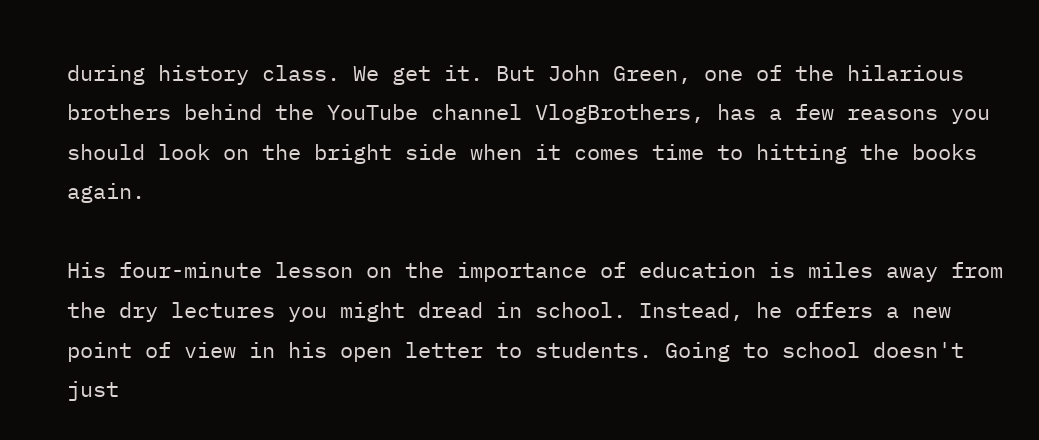during history class. We get it. But John Green, one of the hilarious brothers behind the YouTube channel VlogBrothers, has a few reasons you should look on the bright side when it comes time to hitting the books again.

His four-minute lesson on the importance of education is miles away from the dry lectures you might dread in school. Instead, he offers a new point of view in his open letter to students. Going to school doesn't just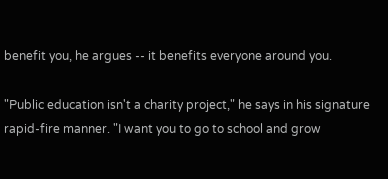benefit you, he argues -- it benefits everyone around you.

"Public education isn't a charity project," he says in his signature rapid-fire manner. "I want you to go to school and grow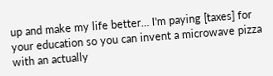up and make my life better… I'm paying [taxes] for your education so you can invent a microwave pizza with an actually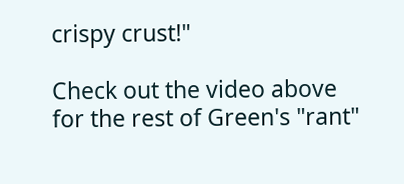crispy crust!"

Check out the video above for the rest of Green's "rant"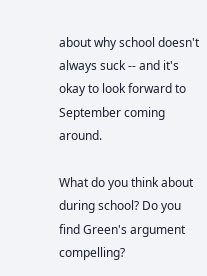about why school doesn't always suck -- and it's okay to look forward to September coming around.

What do you think about during school? Do you find Green's argument compelling?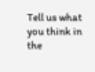Tell us what you think in the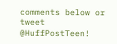comments below or tweet @HuffPostTeen!